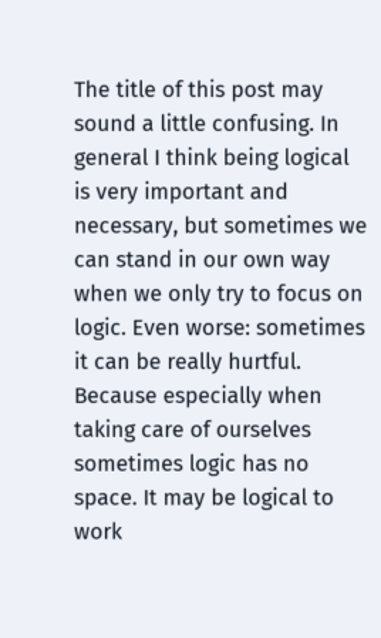The title of this post may sound a little confusing. In general I think being logical is very important and necessary, but sometimes we can stand in our own way when we only try to focus on logic. Even worse: sometimes it can be really hurtful. Because especially when taking care of ourselves sometimes logic has no space. It may be logical to work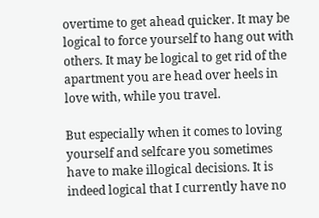overtime to get ahead quicker. It may be logical to force yourself to hang out with others. It may be logical to get rid of the apartment you are head over heels in love with, while you travel.

But especially when it comes to loving yourself and selfcare you sometimes have to make illogical decisions. It is indeed logical that I currently have no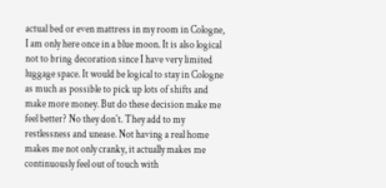actual bed or even mattress in my room in Cologne, I am only here once in a blue moon. It is also logical not to bring decoration since I have very limited luggage space. It would be logical to stay in Cologne as much as possible to pick up lots of shifts and make more money. But do these decision make me feel better? No they don´t. They add to my restlessness and unease. Not having a real home makes me not only cranky, it actually makes me continuously feel out of touch with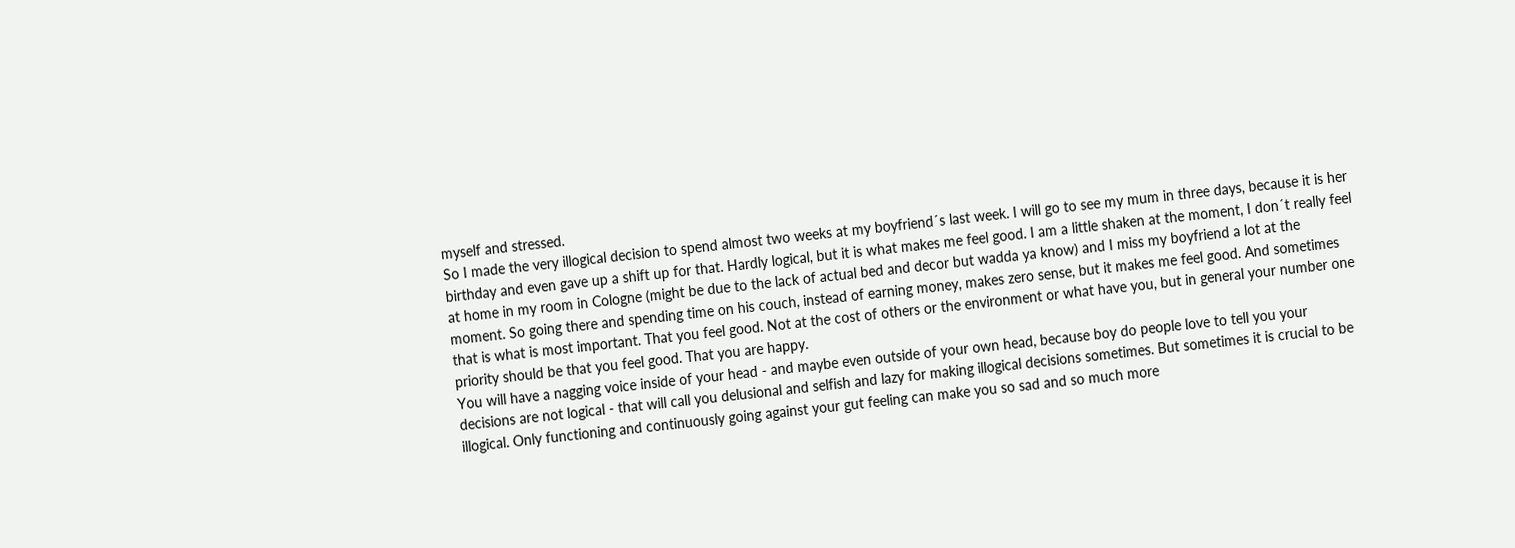myself and stressed.
So I made the very illogical decision to spend almost two weeks at my boyfriend´s last week. I will go to see my mum in three days, because it is her birthday and even gave up a shift up for that. Hardly logical, but it is what makes me feel good. I am a little shaken at the moment, I don´t really feel at home in my room in Cologne (might be due to the lack of actual bed and decor but wadda ya know) and I miss my boyfriend a lot at the moment. So going there and spending time on his couch, instead of earning money, makes zero sense, but it makes me feel good. And sometimes that is what is most important. That you feel good. Not at the cost of others or the environment or what have you, but in general your number one priority should be that you feel good. That you are happy.
You will have a nagging voice inside of your head - and maybe even outside of your own head, because boy do people love to tell you your decisions are not logical - that will call you delusional and selfish and lazy for making illogical decisions sometimes. But sometimes it is crucial to be illogical. Only functioning and continuously going against your gut feeling can make you so sad and so much more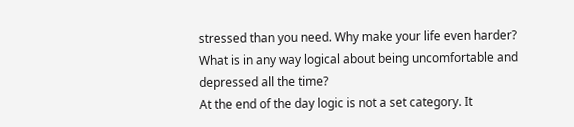stressed than you need. Why make your life even harder? What is in any way logical about being uncomfortable and depressed all the time?
At the end of the day logic is not a set category. It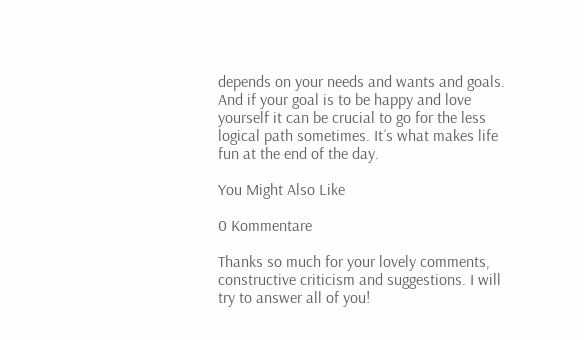depends on your needs and wants and goals. And if your goal is to be happy and love yourself it can be crucial to go for the less logical path sometimes. It´s what makes life fun at the end of the day.

You Might Also Like

0 Kommentare

Thanks so much for your lovely comments, constructive criticism and suggestions. I will try to answer all of you!